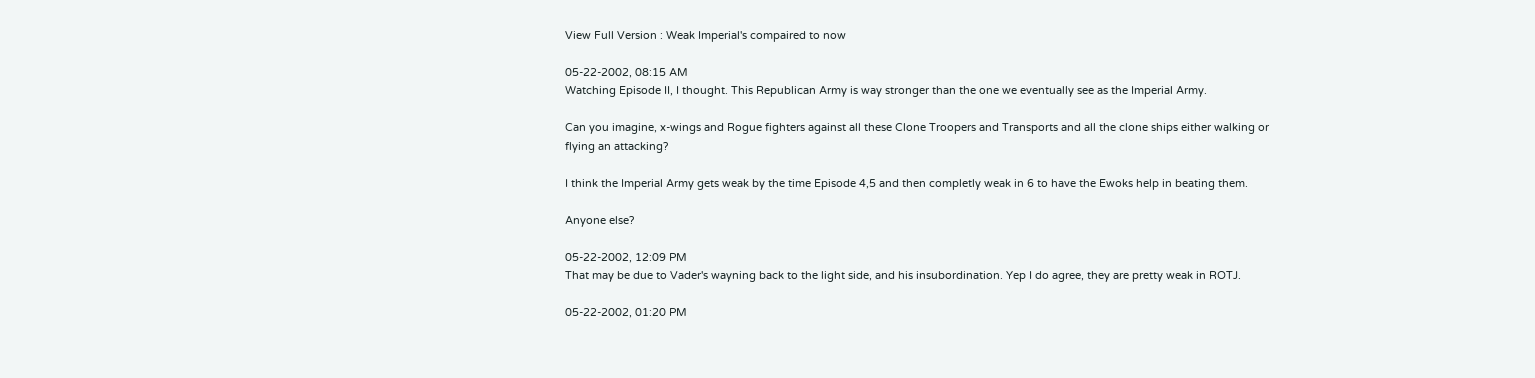View Full Version : Weak Imperial's compaired to now

05-22-2002, 08:15 AM
Watching Episode II, I thought. This Republican Army is way stronger than the one we eventually see as the Imperial Army.

Can you imagine, x-wings and Rogue fighters against all these Clone Troopers and Transports and all the clone ships either walking or flying an attacking?

I think the Imperial Army gets weak by the time Episode 4,5 and then completly weak in 6 to have the Ewoks help in beating them.

Anyone else?

05-22-2002, 12:09 PM
That may be due to Vader's wayning back to the light side, and his insubordination. Yep I do agree, they are pretty weak in ROTJ.

05-22-2002, 01:20 PM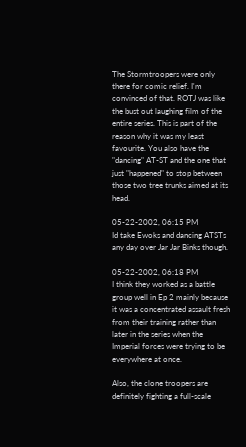The Stormtroopers were only there for comic relief. I'm convinced of that. ROTJ was like the bust out laughing film of the entire series. This is part of the reason why it was my least favourite. You also have the "dancing" AT-ST and the one that just "happened" to stop between those two tree trunks aimed at its head.

05-22-2002, 06:15 PM
Id take Ewoks and dancing ATSTs any day over Jar Jar Binks though.

05-22-2002, 06:18 PM
I think they worked as a battle group well in Ep 2 mainly because it was a concentrated assault fresh from their training rather than later in the series when the Imperial forces were trying to be everywhere at once.

Also, the clone troopers are definitely fighting a full-scale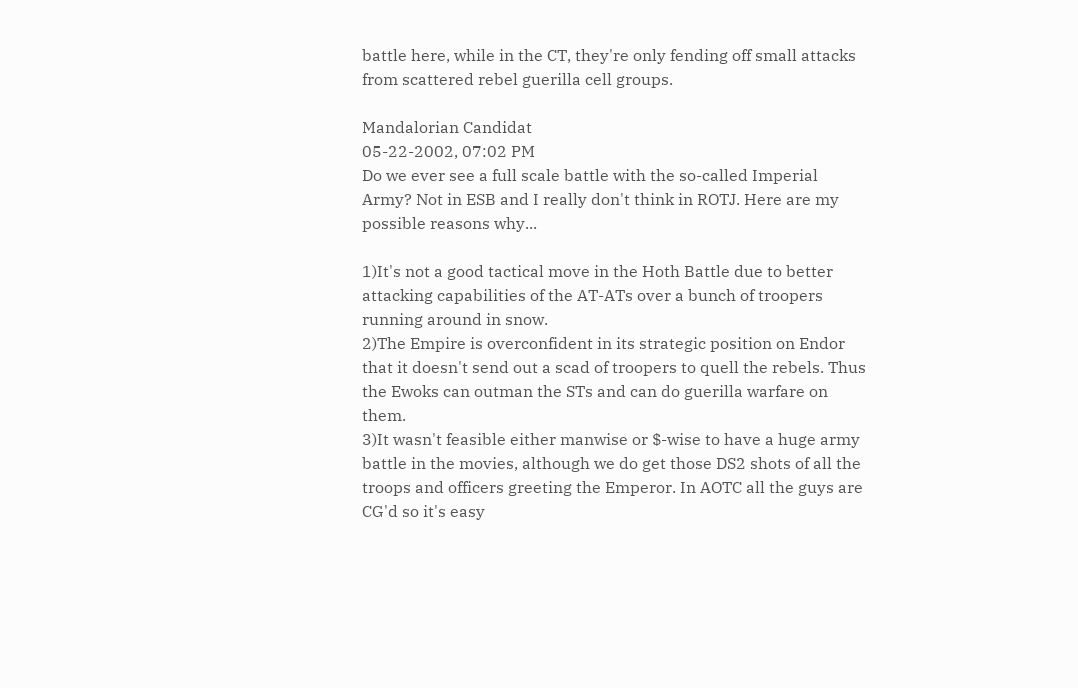battle here, while in the CT, they're only fending off small attacks from scattered rebel guerilla cell groups.

Mandalorian Candidat
05-22-2002, 07:02 PM
Do we ever see a full scale battle with the so-called Imperial Army? Not in ESB and I really don't think in ROTJ. Here are my possible reasons why...

1)It's not a good tactical move in the Hoth Battle due to better attacking capabilities of the AT-ATs over a bunch of troopers running around in snow.
2)The Empire is overconfident in its strategic position on Endor that it doesn't send out a scad of troopers to quell the rebels. Thus the Ewoks can outman the STs and can do guerilla warfare on them.
3)It wasn't feasible either manwise or $-wise to have a huge army battle in the movies, although we do get those DS2 shots of all the troops and officers greeting the Emperor. In AOTC all the guys are CG'd so it's easy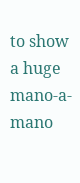to show a huge mano-a-mano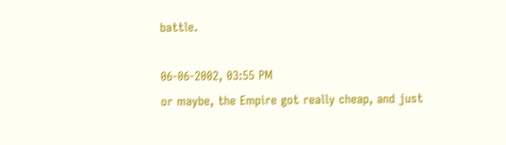battle.

06-06-2002, 03:55 PM
or maybe, the Empire got really cheap, and just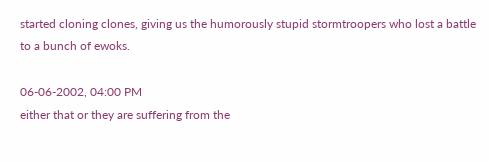started cloning clones, giving us the humorously stupid stormtroopers who lost a battle to a bunch of ewoks.

06-06-2002, 04:00 PM
either that or they are suffering from the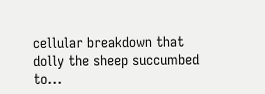cellular breakdown that dolly the sheep succumbed to...